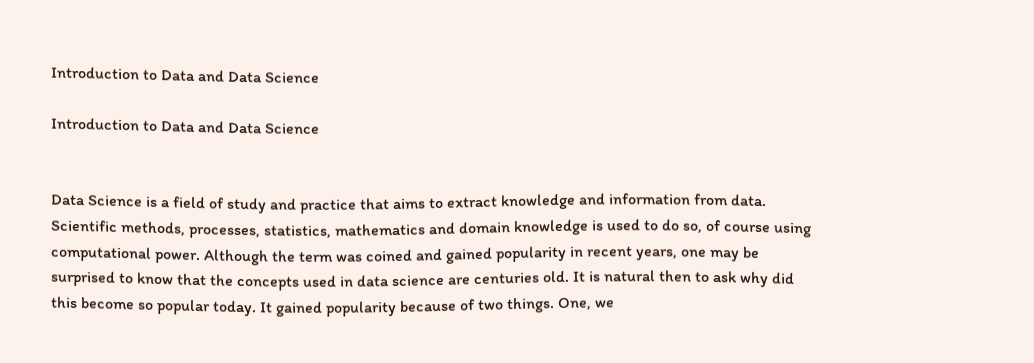Introduction to Data and Data Science

Introduction to Data and Data Science


Data Science is a field of study and practice that aims to extract knowledge and information from data. Scientific methods, processes, statistics, mathematics and domain knowledge is used to do so, of course using computational power. Although the term was coined and gained popularity in recent years, one may be surprised to know that the concepts used in data science are centuries old. It is natural then to ask why did this become so popular today. It gained popularity because of two things. One, we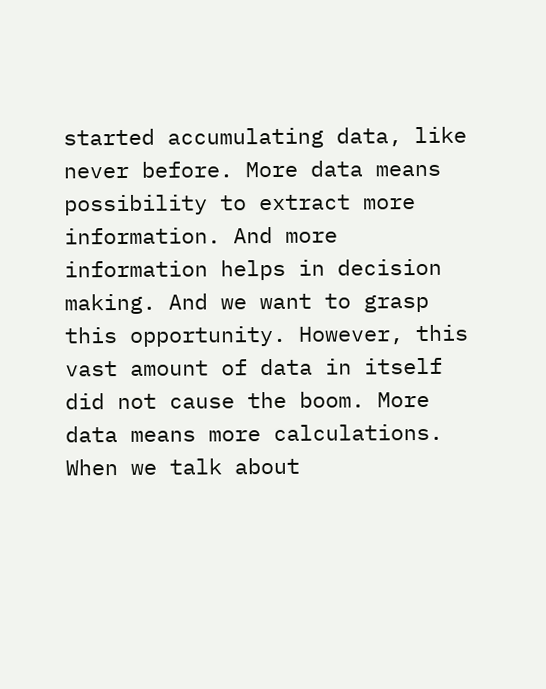started accumulating data, like never before. More data means possibility to extract more information. And more information helps in decision making. And we want to grasp this opportunity. However, this vast amount of data in itself did not cause the boom. More data means more calculations. When we talk about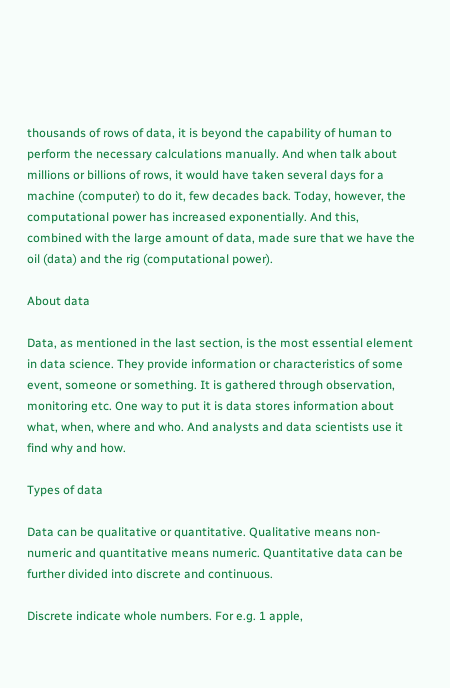thousands of rows of data, it is beyond the capability of human to perform the necessary calculations manually. And when talk about millions or billions of rows, it would have taken several days for a machine (computer) to do it, few decades back. Today, however, the computational power has increased exponentially. And this, combined with the large amount of data, made sure that we have the oil (data) and the rig (computational power).

About data

Data, as mentioned in the last section, is the most essential element in data science. They provide information or characteristics of some event, someone or something. It is gathered through observation, monitoring etc. One way to put it is data stores information about what, when, where and who. And analysts and data scientists use it find why and how.

Types of data

Data can be qualitative or quantitative. Qualitative means non-numeric and quantitative means numeric. Quantitative data can be further divided into discrete and continuous.

Discrete indicate whole numbers. For e.g. 1 apple,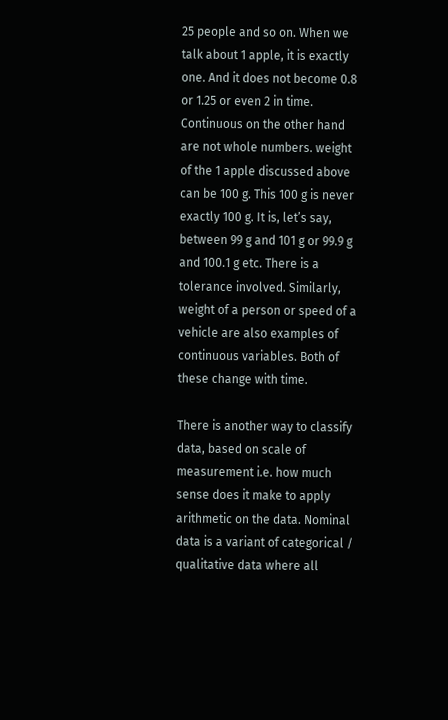25 people and so on. When we talk about 1 apple, it is exactly one. And it does not become 0.8 or 1.25 or even 2 in time. Continuous on the other hand are not whole numbers. weight of the 1 apple discussed above can be 100 g. This 100 g is never exactly 100 g. It is, let’s say, between 99 g and 101 g or 99.9 g and 100.1 g etc. There is a tolerance involved. Similarly, weight of a person or speed of a vehicle are also examples of continuous variables. Both of these change with time.

There is another way to classify data, based on scale of measurement i.e. how much sense does it make to apply arithmetic on the data. Nominal data is a variant of categorical / qualitative data where all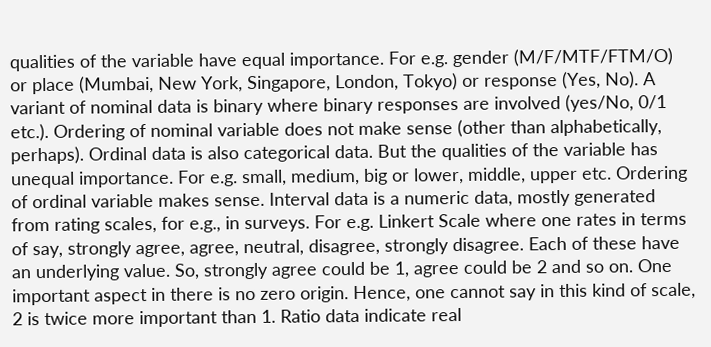qualities of the variable have equal importance. For e.g. gender (M/F/MTF/FTM/O) or place (Mumbai, New York, Singapore, London, Tokyo) or response (Yes, No). A variant of nominal data is binary where binary responses are involved (yes/No, 0/1 etc.). Ordering of nominal variable does not make sense (other than alphabetically, perhaps). Ordinal data is also categorical data. But the qualities of the variable has unequal importance. For e.g. small, medium, big or lower, middle, upper etc. Ordering of ordinal variable makes sense. Interval data is a numeric data, mostly generated from rating scales, for e.g., in surveys. For e.g. Linkert Scale where one rates in terms of say, strongly agree, agree, neutral, disagree, strongly disagree. Each of these have an underlying value. So, strongly agree could be 1, agree could be 2 and so on. One important aspect in there is no zero origin. Hence, one cannot say in this kind of scale, 2 is twice more important than 1. Ratio data indicate real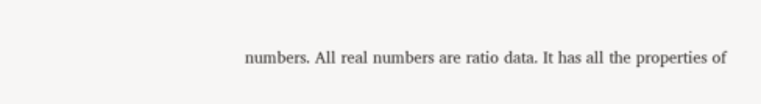numbers. All real numbers are ratio data. It has all the properties of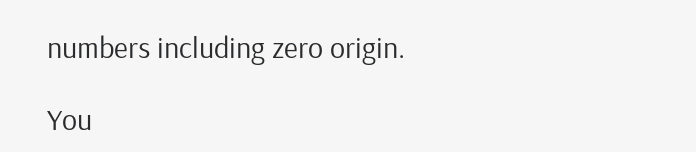numbers including zero origin.

You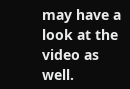may have a look at the video as well.